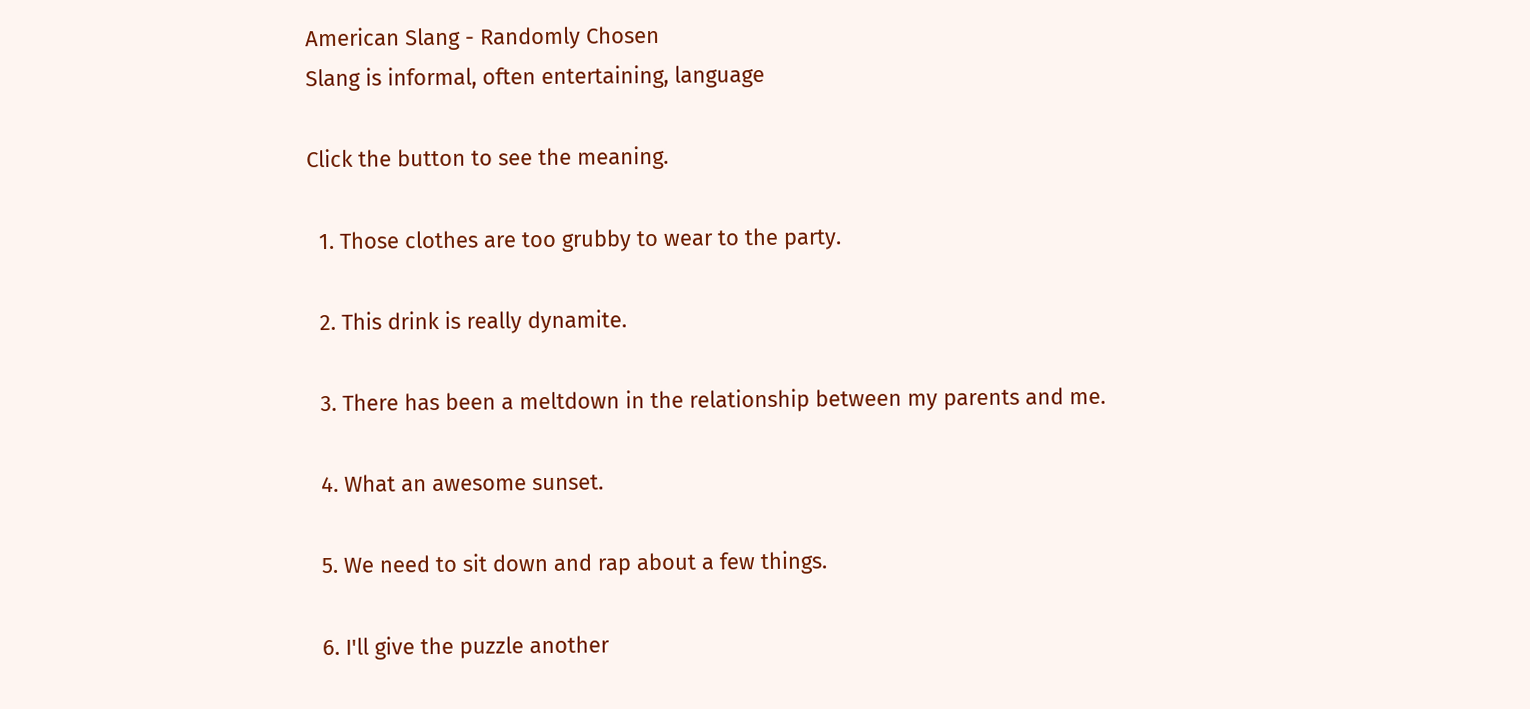American Slang - Randomly Chosen
Slang is informal, often entertaining, language

Click the button to see the meaning.

  1. Those clothes are too grubby to wear to the party.

  2. This drink is really dynamite.

  3. There has been a meltdown in the relationship between my parents and me.

  4. What an awesome sunset.

  5. We need to sit down and rap about a few things.

  6. I'll give the puzzle another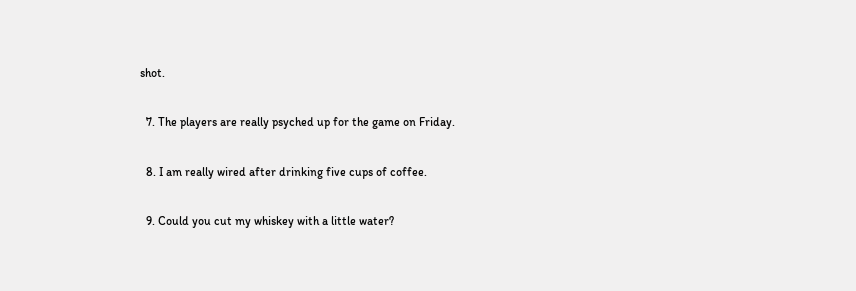shot.

  7. The players are really psyched up for the game on Friday.

  8. I am really wired after drinking five cups of coffee.

  9. Could you cut my whiskey with a little water?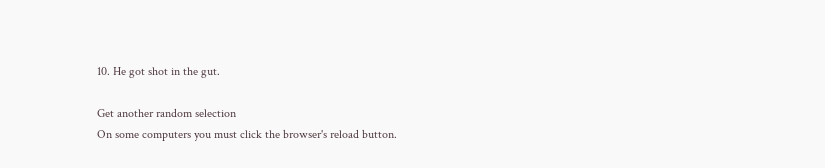10. He got shot in the gut.

Get another random selection
On some computers you must click the browser's reload button.